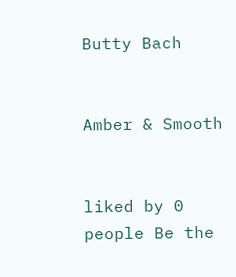Butty Bach


Amber & Smooth


liked by 0 people Be the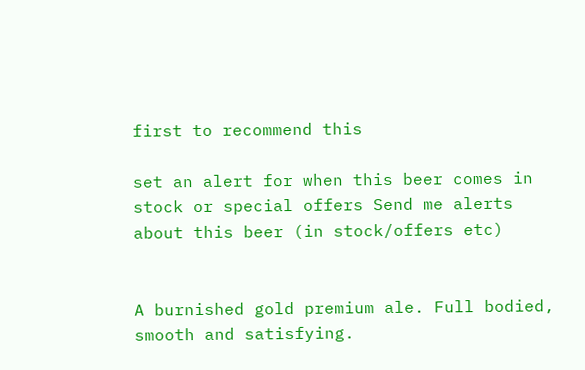first to recommend this

set an alert for when this beer comes in stock or special offers Send me alerts about this beer (in stock/offers etc)


A burnished gold premium ale. Full bodied, smooth and satisfying.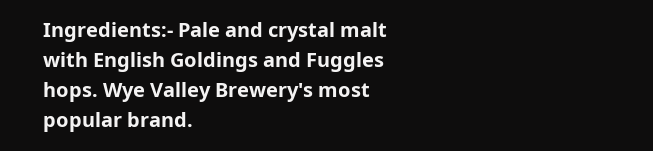Ingredients:- Pale and crystal malt with English Goldings and Fuggles hops. Wye Valley Brewery's most popular brand.